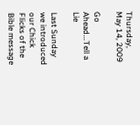Thursday, May 14, 2009

Go Ahead...Tell a Lie

Last Sunday we introduced our Chick Flicks of the Bible message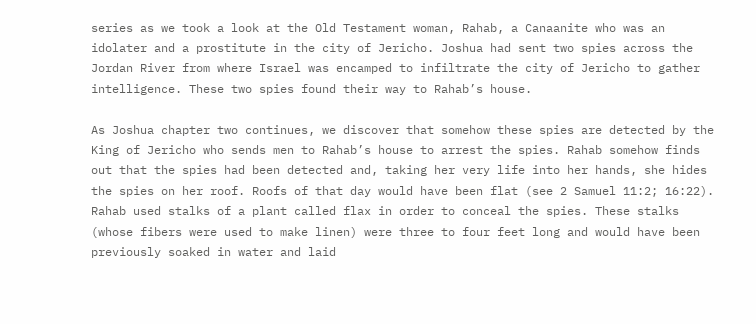series as we took a look at the Old Testament woman, Rahab, a Canaanite who was an idolater and a prostitute in the city of Jericho. Joshua had sent two spies across the Jordan River from where Israel was encamped to infiltrate the city of Jericho to gather intelligence. These two spies found their way to Rahab’s house.

As Joshua chapter two continues, we discover that somehow these spies are detected by the King of Jericho who sends men to Rahab’s house to arrest the spies. Rahab somehow finds out that the spies had been detected and, taking her very life into her hands, she hides the spies on her roof. Roofs of that day would have been flat (see 2 Samuel 11:2; 16:22). Rahab used stalks of a plant called flax in order to conceal the spies. These stalks (whose fibers were used to make linen) were three to four feet long and would have been previously soaked in water and laid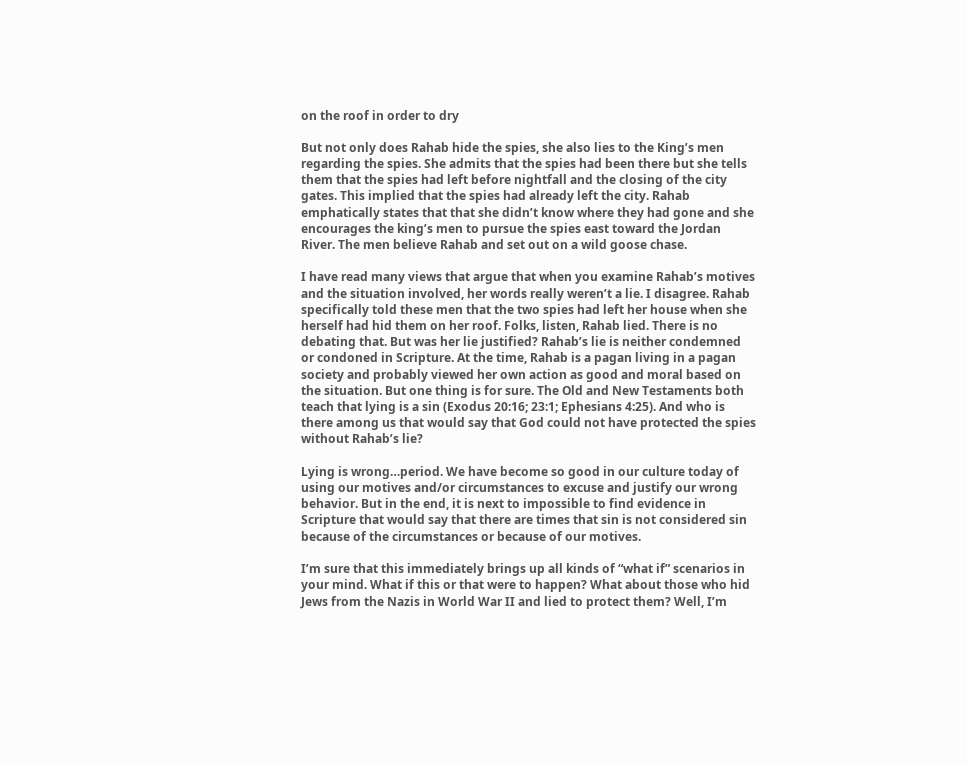on the roof in order to dry

But not only does Rahab hide the spies, she also lies to the King’s men regarding the spies. She admits that the spies had been there but she tells them that the spies had left before nightfall and the closing of the city gates. This implied that the spies had already left the city. Rahab emphatically states that that she didn’t know where they had gone and she encourages the king’s men to pursue the spies east toward the Jordan River. The men believe Rahab and set out on a wild goose chase.

I have read many views that argue that when you examine Rahab’s motives and the situation involved, her words really weren’t a lie. I disagree. Rahab specifically told these men that the two spies had left her house when she herself had hid them on her roof. Folks, listen, Rahab lied. There is no debating that. But was her lie justified? Rahab’s lie is neither condemned or condoned in Scripture. At the time, Rahab is a pagan living in a pagan society and probably viewed her own action as good and moral based on the situation. But one thing is for sure. The Old and New Testaments both teach that lying is a sin (Exodus 20:16; 23:1; Ephesians 4:25). And who is there among us that would say that God could not have protected the spies without Rahab’s lie?

Lying is wrong…period. We have become so good in our culture today of using our motives and/or circumstances to excuse and justify our wrong behavior. But in the end, it is next to impossible to find evidence in Scripture that would say that there are times that sin is not considered sin because of the circumstances or because of our motives.

I’m sure that this immediately brings up all kinds of “what if” scenarios in your mind. What if this or that were to happen? What about those who hid Jews from the Nazis in World War II and lied to protect them? Well, I’m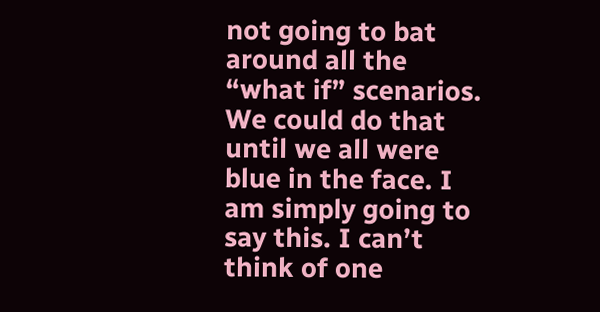not going to bat around all the “what if” scenarios. We could do that until we all were blue in the face. I am simply going to say this. I can’t think of one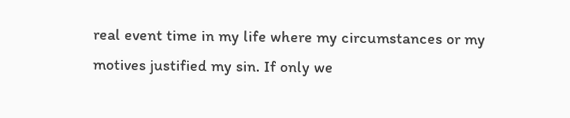real event time in my life where my circumstances or my motives justified my sin. If only we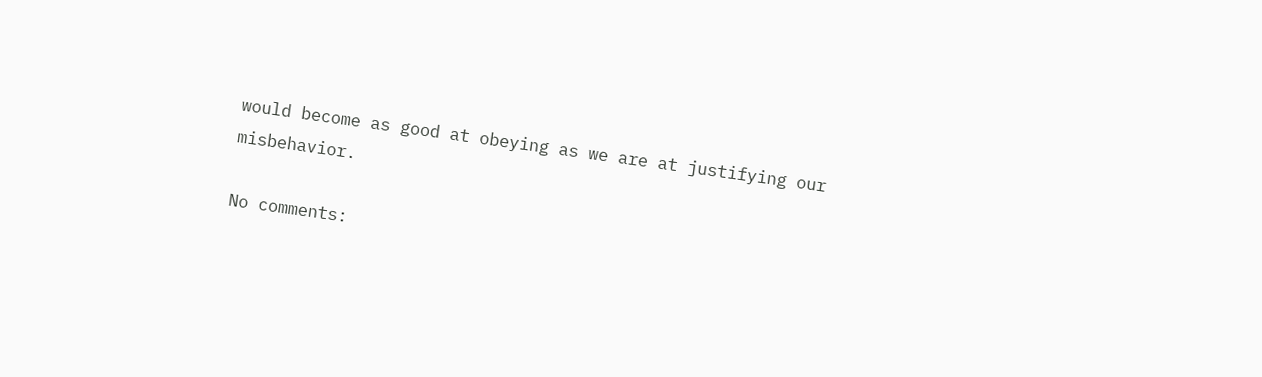would become as good at obeying as we are at justifying our misbehavior.

No comments: